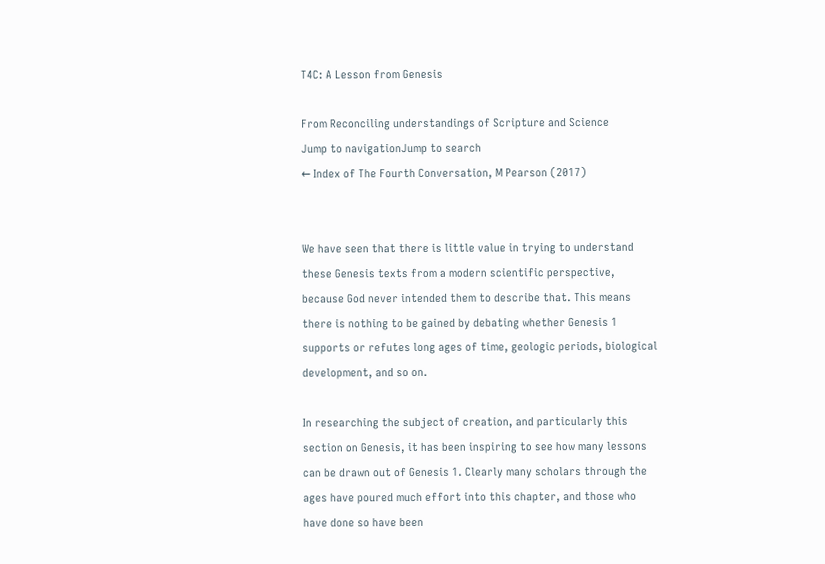T4C: A Lesson from Genesis

From Reconciling understandings of Scripture and Science
Jump to navigationJump to search
← Index of The Fourth Conversation, M Pearson (2017)


We have seen that there is little value in trying to understand these Genesis texts from a modern scientific perspective, because God never intended them to describe that. This means there is nothing to be gained by debating whether Genesis 1 supports or refutes long ages of time, geologic periods, biological development, and so on.

In researching the subject of creation, and particularly this section on Genesis, it has been inspiring to see how many lessons can be drawn out of Genesis 1. Clearly many scholars through the ages have poured much effort into this chapter, and those who have done so have been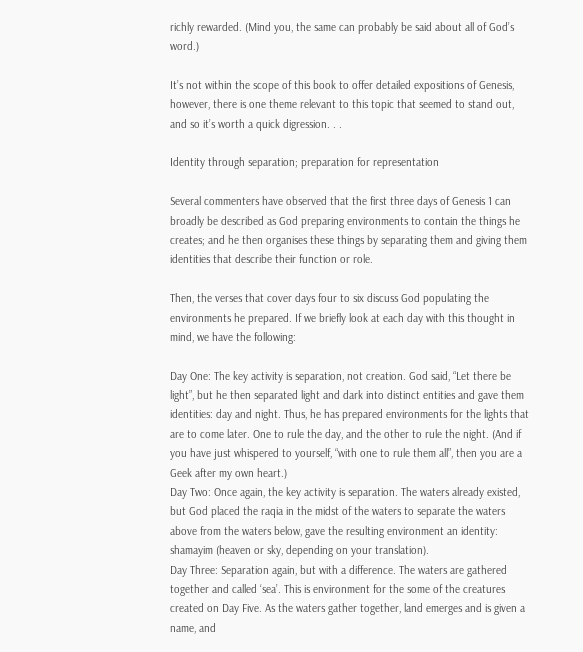richly rewarded. (Mind you, the same can probably be said about all of God’s word.)

It’s not within the scope of this book to offer detailed expositions of Genesis, however, there is one theme relevant to this topic that seemed to stand out, and so it’s worth a quick digression. . .

Identity through separation; preparation for representation

Several commenters have observed that the first three days of Genesis 1 can broadly be described as God preparing environments to contain the things he creates; and he then organises these things by separating them and giving them identities that describe their function or role.

Then, the verses that cover days four to six discuss God populating the environments he prepared. If we briefly look at each day with this thought in mind, we have the following:

Day One: The key activity is separation, not creation. God said, “Let there be light”, but he then separated light and dark into distinct entities and gave them identities: day and night. Thus, he has prepared environments for the lights that are to come later. One to rule the day, and the other to rule the night. (And if you have just whispered to yourself, “with one to rule them all”, then you are a Geek after my own heart.)
Day Two: Once again, the key activity is separation. The waters already existed, but God placed the raqia in the midst of the waters to separate the waters above from the waters below, gave the resulting environment an identity: shamayim (heaven or sky, depending on your translation).
Day Three: Separation again, but with a difference. The waters are gathered together and called ‘sea’. This is environment for the some of the creatures created on Day Five. As the waters gather together, land emerges and is given a name, and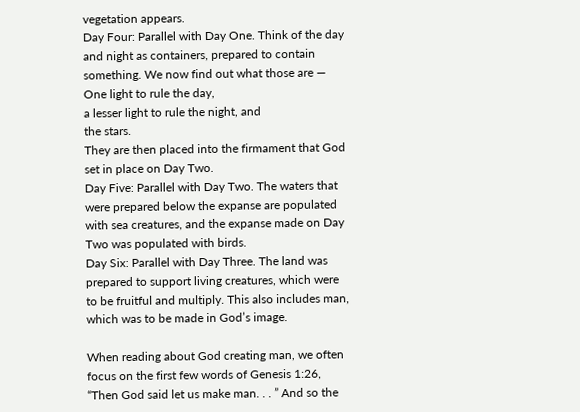vegetation appears.
Day Four: Parallel with Day One. Think of the day and night as containers, prepared to contain something. We now find out what those are —
One light to rule the day,
a lesser light to rule the night, and
the stars.
They are then placed into the firmament that God set in place on Day Two.
Day Five: Parallel with Day Two. The waters that were prepared below the expanse are populated with sea creatures, and the expanse made on Day Two was populated with birds.
Day Six: Parallel with Day Three. The land was prepared to support living creatures, which were to be fruitful and multiply. This also includes man, which was to be made in God’s image.

When reading about God creating man, we often focus on the first few words of Genesis 1:26, “Then God said let us make man. . . ” And so the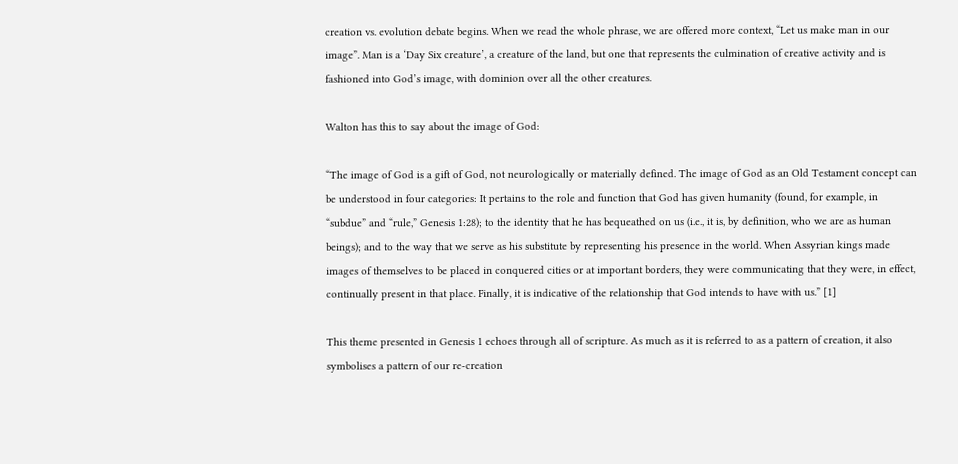creation vs. evolution debate begins. When we read the whole phrase, we are offered more context, “Let us make man in our image”. Man is a ‘Day Six creature’, a creature of the land, but one that represents the culmination of creative activity and is fashioned into God’s image, with dominion over all the other creatures.

Walton has this to say about the image of God:

“The image of God is a gift of God, not neurologically or materially defined. The image of God as an Old Testament concept can be understood in four categories: It pertains to the role and function that God has given humanity (found, for example, in “subdue” and “rule,” Genesis 1:28); to the identity that he has bequeathed on us (i.e., it is, by definition, who we are as human beings); and to the way that we serve as his substitute by representing his presence in the world. When Assyrian kings made images of themselves to be placed in conquered cities or at important borders, they were communicating that they were, in effect, continually present in that place. Finally, it is indicative of the relationship that God intends to have with us.” [1]

This theme presented in Genesis 1 echoes through all of scripture. As much as it is referred to as a pattern of creation, it also symbolises a pattern of our re-creation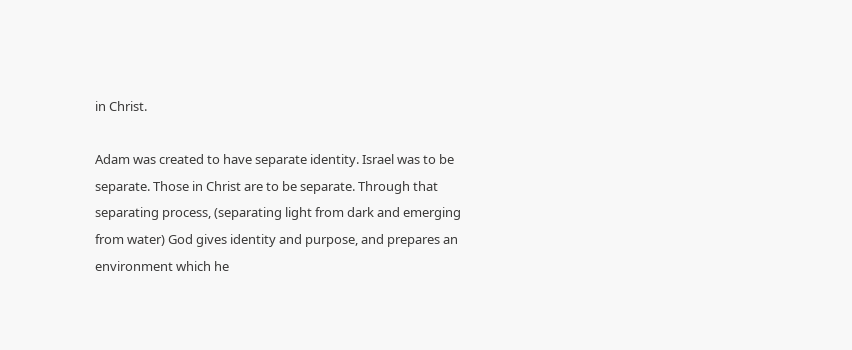in Christ.

Adam was created to have separate identity. Israel was to be separate. Those in Christ are to be separate. Through that separating process, (separating light from dark and emerging from water) God gives identity and purpose, and prepares an environment which he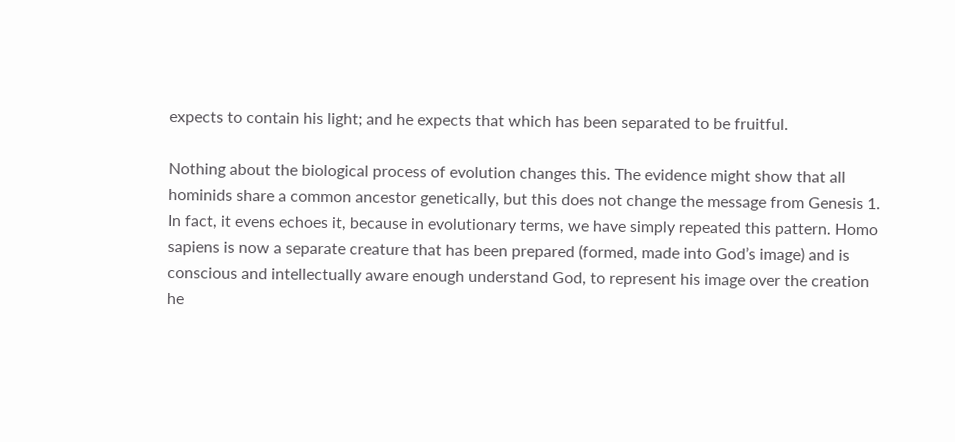expects to contain his light; and he expects that which has been separated to be fruitful.

Nothing about the biological process of evolution changes this. The evidence might show that all hominids share a common ancestor genetically, but this does not change the message from Genesis 1. In fact, it evens echoes it, because in evolutionary terms, we have simply repeated this pattern. Homo sapiens is now a separate creature that has been prepared (formed, made into God’s image) and is conscious and intellectually aware enough understand God, to represent his image over the creation he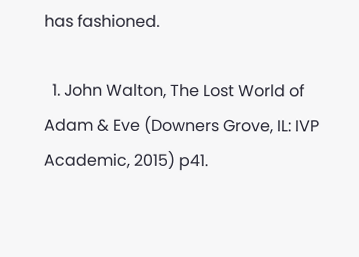has fashioned.

  1. John Walton, The Lost World of Adam & Eve (Downers Grove, IL: IVP Academic, 2015) p41.